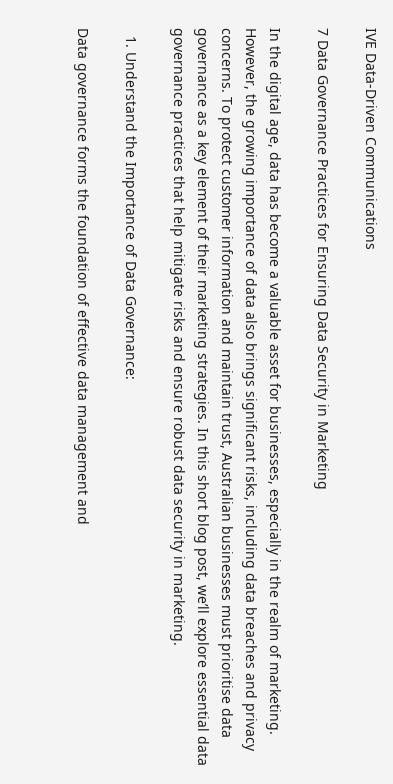IVE Data-Driven Communications

7 Data Governance Practices for Ensuring Data Security in Marketing

In the digital age, data has become a valuable asset for businesses, especially in the realm of marketing. However, the growing importance of data also brings significant risks, including data breaches and privacy concerns. To protect customer information and maintain trust, Australian businesses must prioritise data governance as a key element of their marketing strategies. In this short blog post, we’ll explore essential data governance practices that help mitigate risks and ensure robust data security in marketing.

  1. Understand the Importance of Data Governance:

Data governance forms the foundation of effective data management and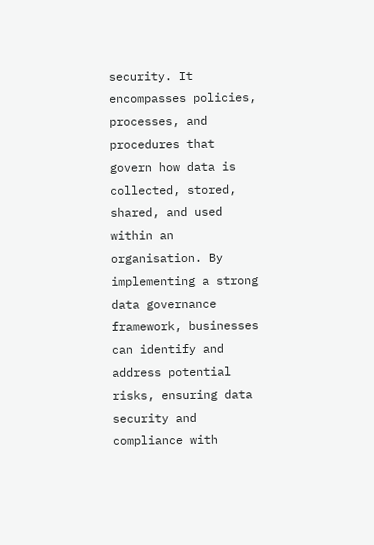security. It encompasses policies, processes, and procedures that govern how data is collected, stored, shared, and used within an organisation. By implementing a strong data governance framework, businesses can identify and address potential risks, ensuring data security and compliance with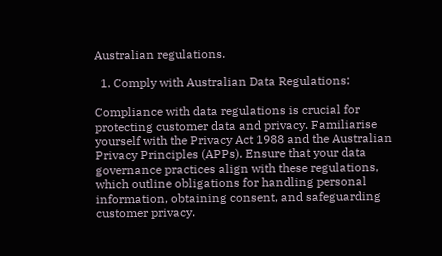Australian regulations.

  1. Comply with Australian Data Regulations:

Compliance with data regulations is crucial for protecting customer data and privacy. Familiarise yourself with the Privacy Act 1988 and the Australian Privacy Principles (APPs). Ensure that your data governance practices align with these regulations, which outline obligations for handling personal information, obtaining consent, and safeguarding customer privacy.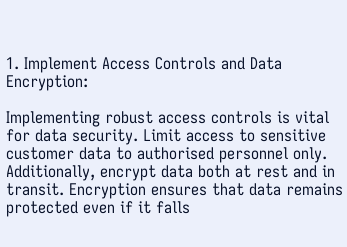1. Implement Access Controls and Data Encryption:

Implementing robust access controls is vital for data security. Limit access to sensitive customer data to authorised personnel only. Additionally, encrypt data both at rest and in transit. Encryption ensures that data remains protected even if it falls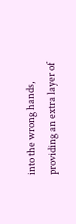into the wrong hands, providing an extra layer of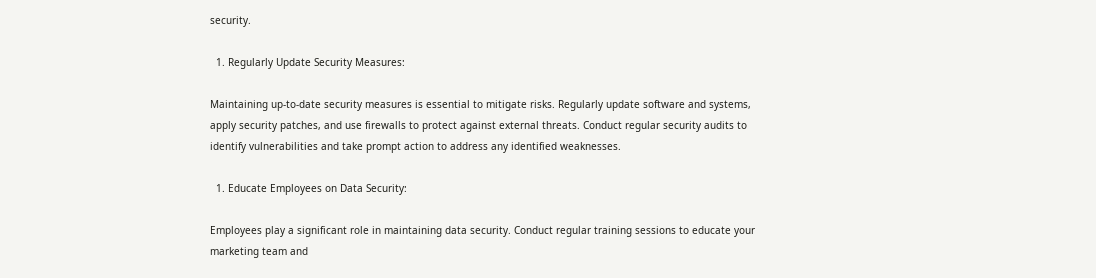security.

  1. Regularly Update Security Measures:

Maintaining up-to-date security measures is essential to mitigate risks. Regularly update software and systems, apply security patches, and use firewalls to protect against external threats. Conduct regular security audits to identify vulnerabilities and take prompt action to address any identified weaknesses.

  1. Educate Employees on Data Security:

Employees play a significant role in maintaining data security. Conduct regular training sessions to educate your marketing team and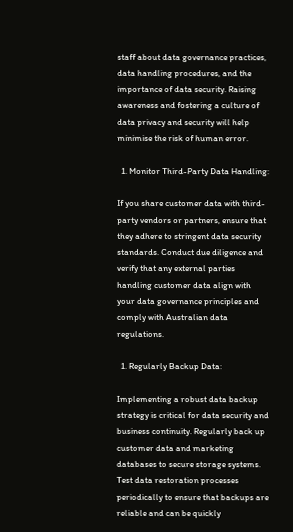staff about data governance practices, data handling procedures, and the importance of data security. Raising awareness and fostering a culture of data privacy and security will help minimise the risk of human error.

  1. Monitor Third-Party Data Handling:

If you share customer data with third-party vendors or partners, ensure that they adhere to stringent data security standards. Conduct due diligence and verify that any external parties handling customer data align with your data governance principles and comply with Australian data regulations.

  1. Regularly Backup Data:

Implementing a robust data backup strategy is critical for data security and business continuity. Regularly back up customer data and marketing databases to secure storage systems. Test data restoration processes periodically to ensure that backups are reliable and can be quickly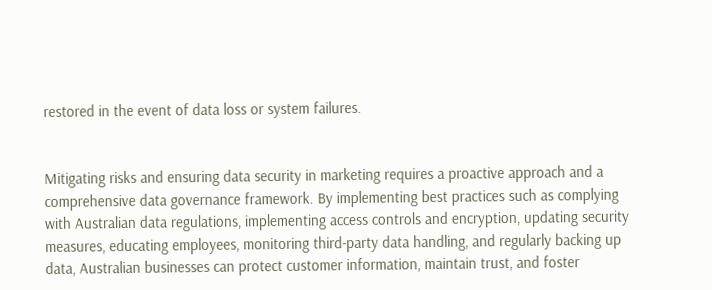restored in the event of data loss or system failures.


Mitigating risks and ensuring data security in marketing requires a proactive approach and a comprehensive data governance framework. By implementing best practices such as complying with Australian data regulations, implementing access controls and encryption, updating security measures, educating employees, monitoring third-party data handling, and regularly backing up data, Australian businesses can protect customer information, maintain trust, and foster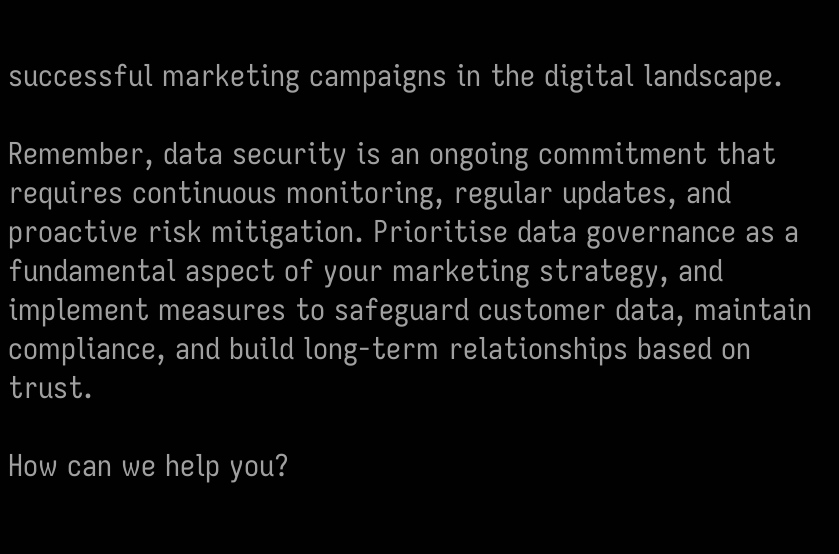successful marketing campaigns in the digital landscape.

Remember, data security is an ongoing commitment that requires continuous monitoring, regular updates, and proactive risk mitigation. Prioritise data governance as a fundamental aspect of your marketing strategy, and implement measures to safeguard customer data, maintain compliance, and build long-term relationships based on trust.

How can we help you?